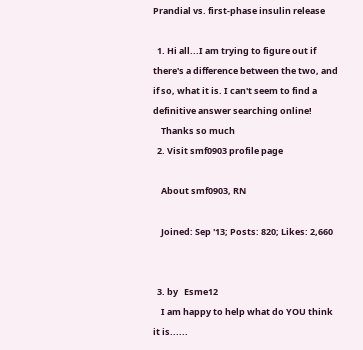Prandial vs. first-phase insulin release

  1. Hi all...I am trying to figure out if there's a difference between the two, and if so, what it is. I can't seem to find a definitive answer searching online!
    Thanks so much
  2. Visit smf0903 profile page

    About smf0903, RN

    Joined: Sep '13; Posts: 820; Likes: 2,660


  3. by   Esme12
    I am happy to help what do YOU think it is......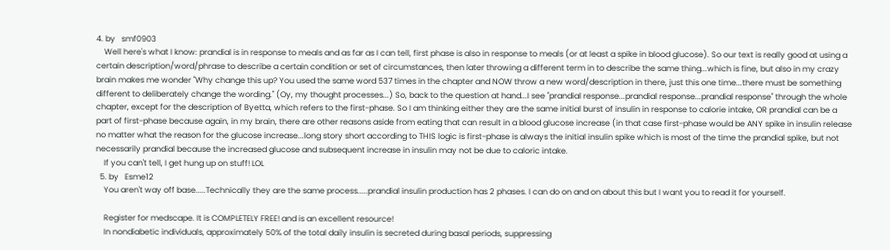4. by   smf0903
    Well here's what I know: prandial is in response to meals and as far as I can tell, first phase is also in response to meals (or at least a spike in blood glucose). So our text is really good at using a certain description/word/phrase to describe a certain condition or set of circumstances, then later throwing a different term in to describe the same thing...which is fine, but also in my crazy brain makes me wonder "Why change this up? You used the same word 537 times in the chapter and NOW throw a new word/description in there, just this one time...there must be something different to deliberately change the wording." (Oy, my thought processes...) So, back to the question at hand...I see "prandial response...prandial response...prandial response" through the whole chapter, except for the description of Byetta, which refers to the first-phase. So I am thinking either they are the same initial burst of insulin in response to calorie intake, OR prandial can be a part of first-phase because again, in my brain, there are other reasons aside from eating that can result in a blood glucose increase (in that case first-phase would be ANY spike in insulin release no matter what the reason for the glucose increase...long story short according to THIS logic is first-phase is always the initial insulin spike which is most of the time the prandial spike, but not necessarily prandial because the increased glucose and subsequent increase in insulin may not be due to caloric intake.
    If you can't tell, I get hung up on stuff! LOL
  5. by   Esme12
    You aren't way off base.....Technically they are the same process.....prandial insulin production has 2 phases. I can do on and on about this but I want you to read it for yourself.

    Register for medscape. It is COMPLETELY FREE! and is an excellent resource!
    In nondiabetic individuals, approximately 50% of the total daily insulin is secreted during basal periods, suppressing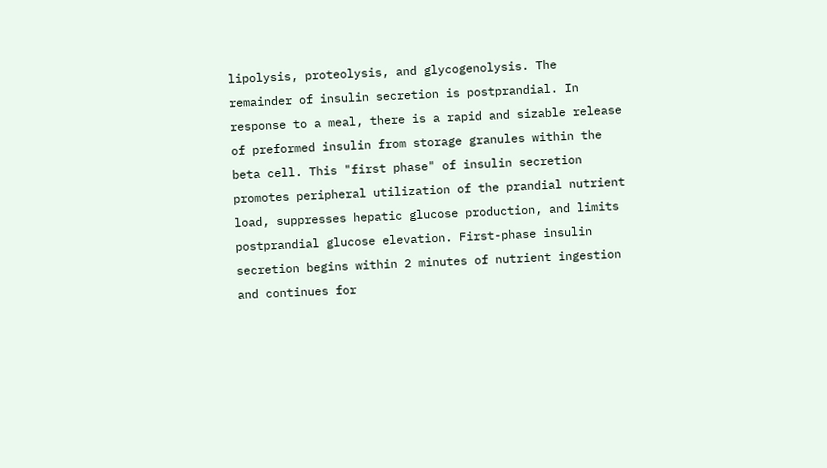lipolysis, proteolysis, and glycogenolysis. The remainder of insulin secretion is postprandial. In response to a meal, there is a rapid and sizable release of preformed insulin from storage granules within the beta cell. This "first phase" of insulin secretion promotes peripheral utilization of the prandial nutrient load, suppresses hepatic glucose production, and limits postprandial glucose elevation. First-phase insulin secretion begins within 2 minutes of nutrient ingestion and continues for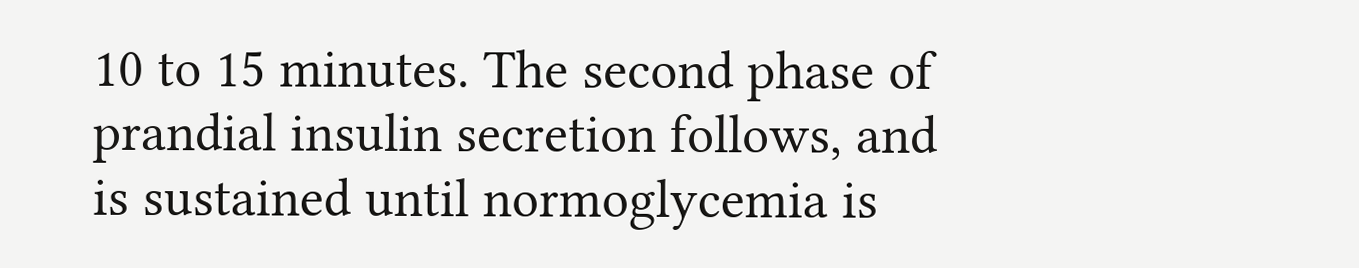10 to 15 minutes. The second phase of prandial insulin secretion follows, and is sustained until normoglycemia is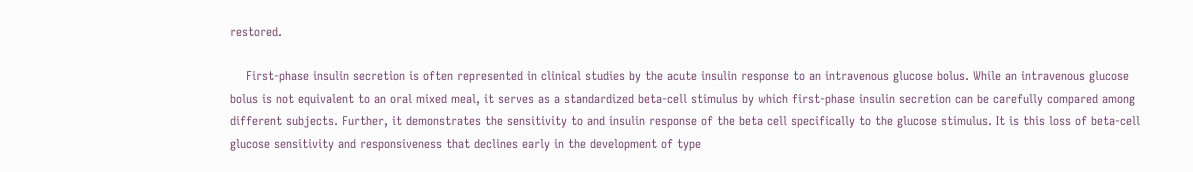restored.

    First-phase insulin secretion is often represented in clinical studies by the acute insulin response to an intravenous glucose bolus. While an intravenous glucose bolus is not equivalent to an oral mixed meal, it serves as a standardized beta-cell stimulus by which first-phase insulin secretion can be carefully compared among different subjects. Further, it demonstrates the sensitivity to and insulin response of the beta cell specifically to the glucose stimulus. It is this loss of beta-cell glucose sensitivity and responsiveness that declines early in the development of type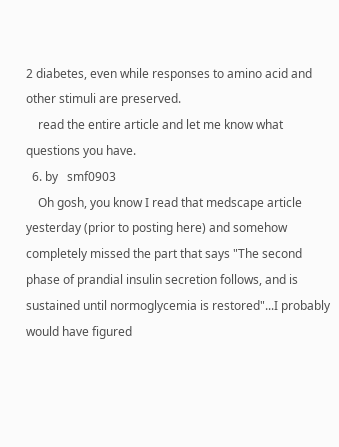2 diabetes, even while responses to amino acid and other stimuli are preserved.
    read the entire article and let me know what questions you have.
  6. by   smf0903
    Oh gosh, you know I read that medscape article yesterday (prior to posting here) and somehow completely missed the part that says "The second phase of prandial insulin secretion follows, and is sustained until normoglycemia is restored"...I probably would have figured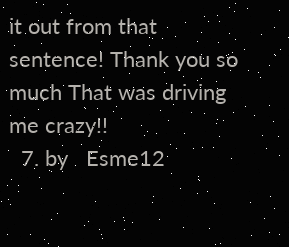it out from that sentence! Thank you so much That was driving me crazy!!
  7. by   Esme12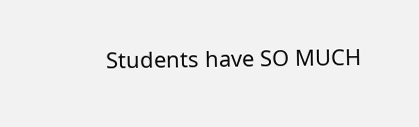Students have SO MUCH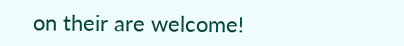on their are welcome!